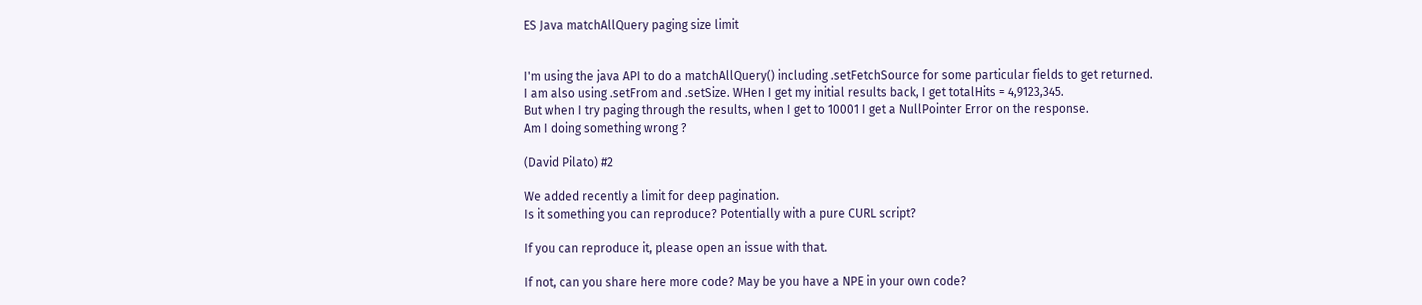ES Java matchAllQuery paging size limit


I'm using the java API to do a matchAllQuery() including .setFetchSource for some particular fields to get returned.
I am also using .setFrom and .setSize. WHen I get my initial results back, I get totalHits = 4,9123,345.
But when I try paging through the results, when I get to 10001 I get a NullPointer Error on the response.
Am I doing something wrong ?

(David Pilato) #2

We added recently a limit for deep pagination.
Is it something you can reproduce? Potentially with a pure CURL script?

If you can reproduce it, please open an issue with that.

If not, can you share here more code? May be you have a NPE in your own code?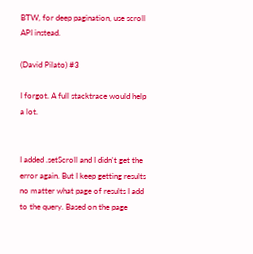BTW, for deep pagination, use scroll API instead.

(David Pilato) #3

I forgot. A full stacktrace would help a lot.


I added .setScroll and I didn't get the error again. But I keep getting results no matter what page of results I add to the query. Based on the page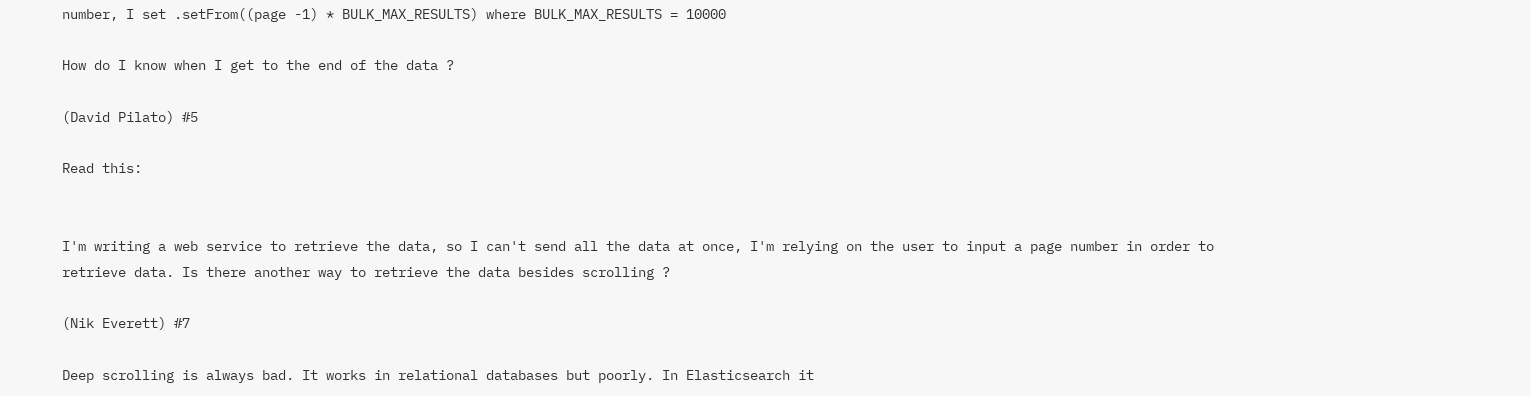number, I set .setFrom((page -1) * BULK_MAX_RESULTS) where BULK_MAX_RESULTS = 10000

How do I know when I get to the end of the data ?

(David Pilato) #5

Read this:


I'm writing a web service to retrieve the data, so I can't send all the data at once, I'm relying on the user to input a page number in order to retrieve data. Is there another way to retrieve the data besides scrolling ?

(Nik Everett) #7

Deep scrolling is always bad. It works in relational databases but poorly. In Elasticsearch it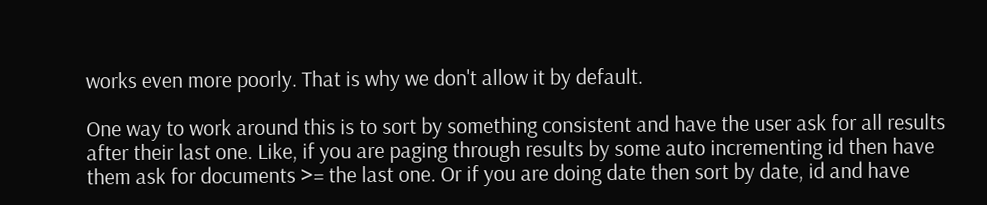works even more poorly. That is why we don't allow it by default.

One way to work around this is to sort by something consistent and have the user ask for all results after their last one. Like, if you are paging through results by some auto incrementing id then have them ask for documents >= the last one. Or if you are doing date then sort by date, id and have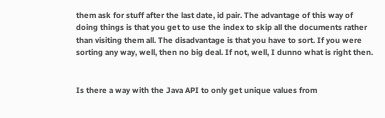them ask for stuff after the last date, id pair. The advantage of this way of doing things is that you get to use the index to skip all the documents rather than visiting them all. The disadvantage is that you have to sort. If you were sorting any way, well, then no big deal. If not, well, I dunno what is right then.


Is there a way with the Java API to only get unique values from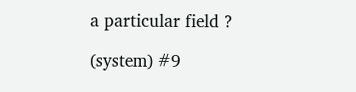a particular field ?

(system) #9